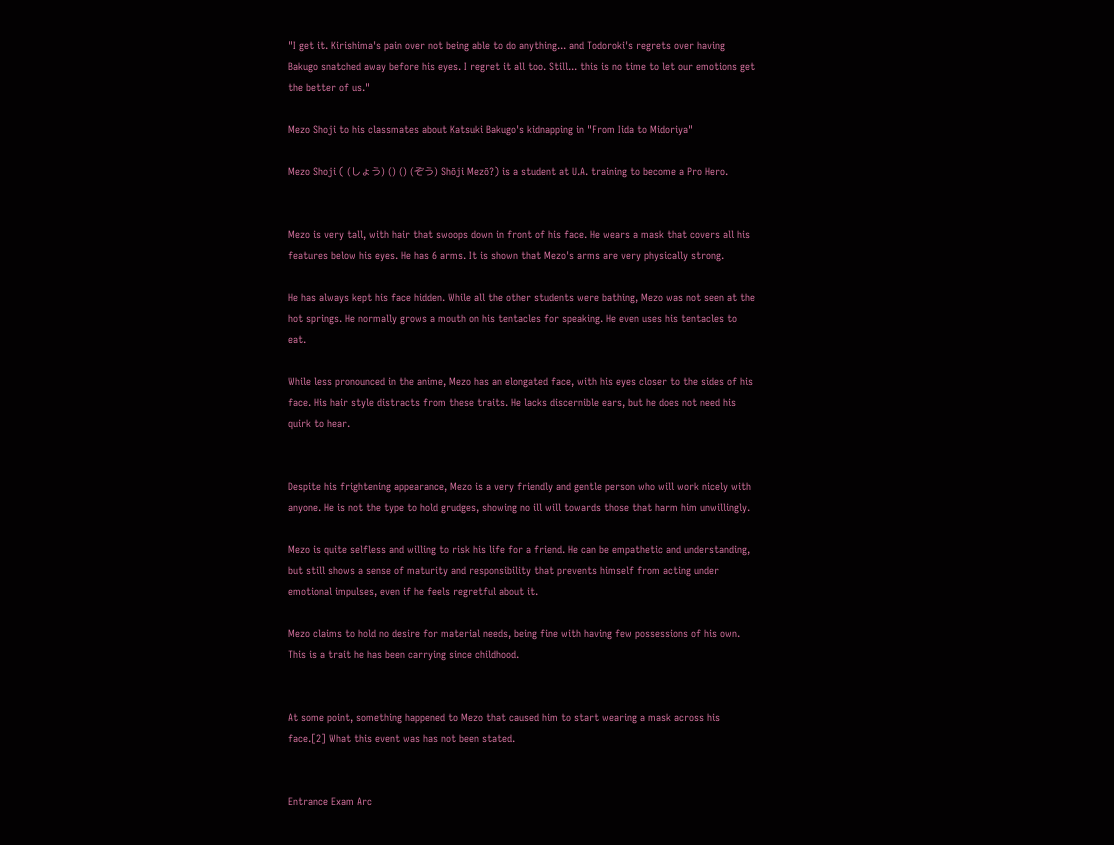"I get it. Kirishima's pain over not being able to do anything... and Todoroki's regrets over having Bakugo snatched away before his eyes. I regret it all too. Still... this is no time to let our emotions get the better of us."

Mezo Shoji to his classmates about Katsuki Bakugo's kidnapping in "From Iida to Midoriya"

Mezo Shoji ( (しょう) () () (ぞう) Shōji Mezō?) is a student at U.A. training to become a Pro Hero.


Mezo is very tall, with hair that swoops down in front of his face. He wears a mask that covers all his features below his eyes. He has 6 arms. It is shown that Mezo's arms are very physically strong.

He has always kept his face hidden. While all the other students were bathing, Mezo was not seen at the hot springs. He normally grows a mouth on his tentacles for speaking. He even uses his tentacles to eat.

While less pronounced in the anime, Mezo has an elongated face, with his eyes closer to the sides of his face. His hair style distracts from these traits. He lacks discernible ears, but he does not need his quirk to hear.


Despite his frightening appearance, Mezo is a very friendly and gentle person who will work nicely with anyone. He is not the type to hold grudges, showing no ill will towards those that harm him unwillingly.

Mezo is quite selfless and willing to risk his life for a friend. He can be empathetic and understanding, but still shows a sense of maturity and responsibility that prevents himself from acting under emotional impulses, even if he feels regretful about it.

Mezo claims to hold no desire for material needs, being fine with having few possessions of his own. This is a trait he has been carrying since childhood.


At some point, something happened to Mezo that caused him to start wearing a mask across his face.[2] What this event was has not been stated.


Entrance Exam Arc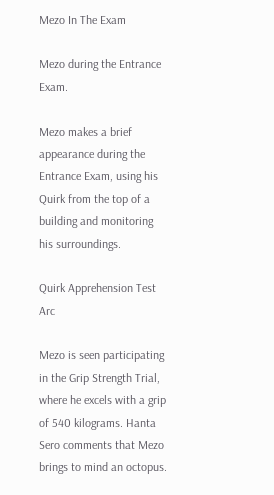Mezo In The Exam

Mezo during the Entrance Exam.

Mezo makes a brief appearance during the Entrance Exam, using his Quirk from the top of a building and monitoring his surroundings.

Quirk Apprehension Test Arc

Mezo is seen participating in the Grip Strength Trial, where he excels with a grip of 540 kilograms. Hanta Sero comments that Mezo brings to mind an octopus.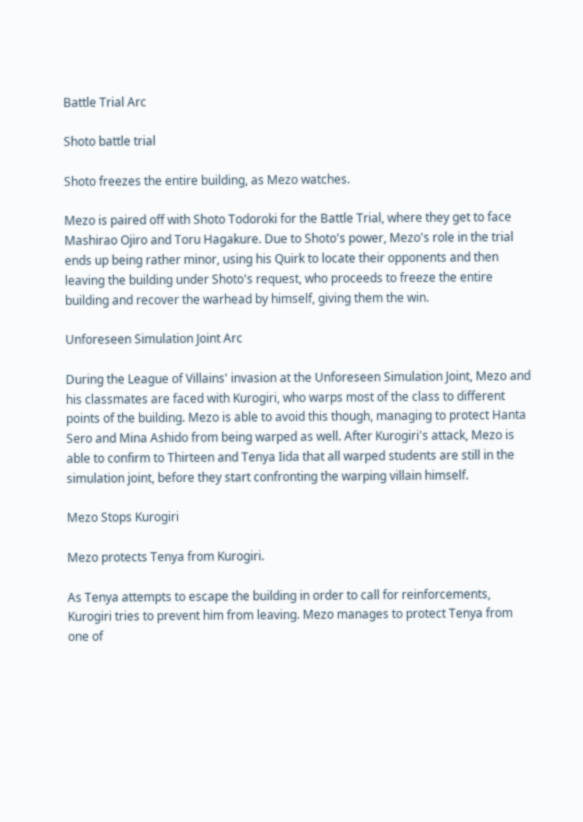Battle Trial Arc

Shoto battle trial

Shoto freezes the entire building, as Mezo watches.

Mezo is paired off with Shoto Todoroki for the Battle Trial, where they get to face Mashirao Ojiro and Toru Hagakure. Due to Shoto's power, Mezo's role in the trial ends up being rather minor, using his Quirk to locate their opponents and then leaving the building under Shoto's request, who proceeds to freeze the entire building and recover the warhead by himself, giving them the win.

Unforeseen Simulation Joint Arc

During the League of Villains' invasion at the Unforeseen Simulation Joint, Mezo and his classmates are faced with Kurogiri, who warps most of the class to different points of the building. Mezo is able to avoid this though, managing to protect Hanta Sero and Mina Ashido from being warped as well. After Kurogiri's attack, Mezo is able to confirm to Thirteen and Tenya Iida that all warped students are still in the simulation joint, before they start confronting the warping villain himself.

Mezo Stops Kurogiri

Mezo protects Tenya from Kurogiri.

As Tenya attempts to escape the building in order to call for reinforcements, Kurogiri tries to prevent him from leaving. Mezo manages to protect Tenya from one of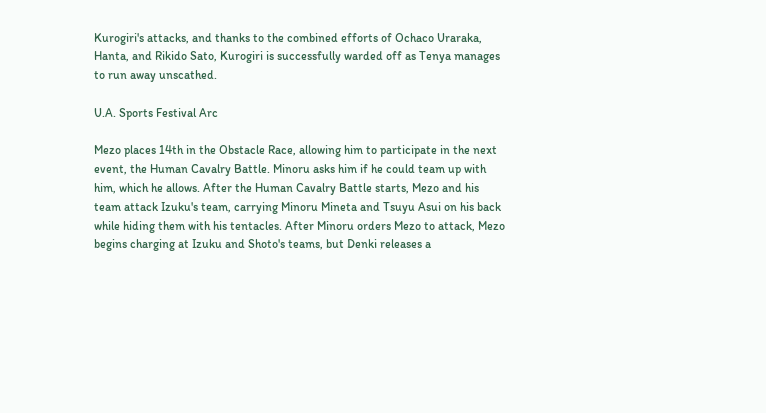Kurogiri's attacks, and thanks to the combined efforts of Ochaco Uraraka, Hanta, and Rikido Sato, Kurogiri is successfully warded off as Tenya manages to run away unscathed.

U.A. Sports Festival Arc

Mezo places 14th in the Obstacle Race, allowing him to participate in the next event, the Human Cavalry Battle. Minoru asks him if he could team up with him, which he allows. After the Human Cavalry Battle starts, Mezo and his team attack Izuku's team, carrying Minoru Mineta and Tsuyu Asui on his back while hiding them with his tentacles. After Minoru orders Mezo to attack, Mezo begins charging at Izuku and Shoto's teams, but Denki releases a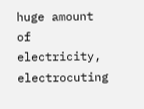huge amount of electricity, electrocuting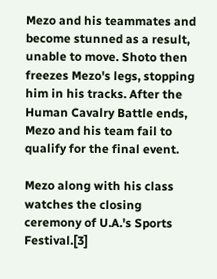Mezo and his teammates and become stunned as a result, unable to move. Shoto then freezes Mezo's legs, stopping him in his tracks. After the Human Cavalry Battle ends, Mezo and his team fail to qualify for the final event.

Mezo along with his class watches the closing ceremony of U.A.'s Sports Festival.[3]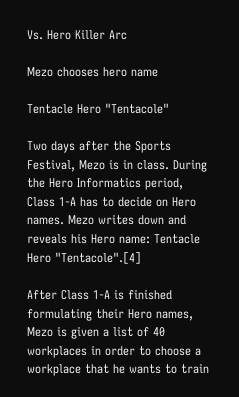Vs. Hero Killer Arc

Mezo chooses hero name

Tentacle Hero "Tentacole"

Two days after the Sports Festival, Mezo is in class. During the Hero Informatics period, Class 1-A has to decide on Hero names. Mezo writes down and reveals his Hero name: Tentacle Hero "Tentacole".[4]

After Class 1-A is finished formulating their Hero names, Mezo is given a list of 40 workplaces in order to choose a workplace that he wants to train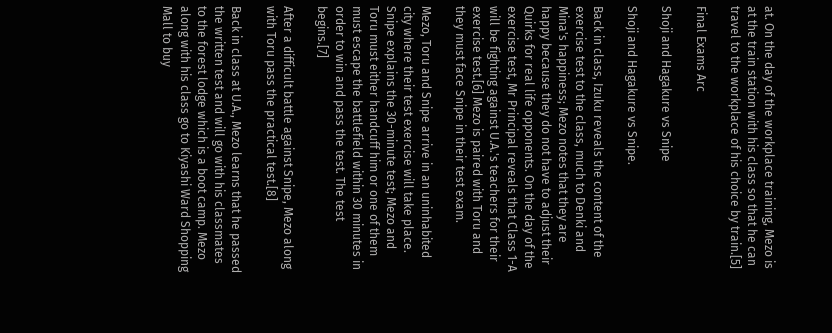at. On the day of the workplace training, Mezo is at the train station with his class so that he can travel to the workplace of his choice by train.[5]

Final Exams Arc

Shoji and Hagakure vs Snipe

Shoji and Hagakure vs Snipe.

Back in class, Izuku reveals the content of the exercise test to the class, much to Denki and Mina's happiness; Mezo notes that they are happy because they do not have to adjust their Quirks for real life opponents. On the day of the exercise test, Mr Principal reveals that Class 1-A will be fighting against U.A.'s teachers for their exercise test.[6] Mezo is paired with Toru and they must face Snipe in their test exam.

Mezo, Toru and Snipe arrive in an uninhabited city where their test exercise will take place. Snipe explains the 30-minute test; Mezo and Toru must either handcuff him or one of them must escape the battlefield within 30 minutes in order to win and pass the test. The test begins.[7]

After a difficult battle against Snipe, Mezo along with Toru pass the practical test.[8]

Back in class at U.A., Mezo learns that he passed the written test and will go with his classmates to the forest lodge which is a boot camp. Mezo along with his class go to Kiyashi Ward Shopping Mall to buy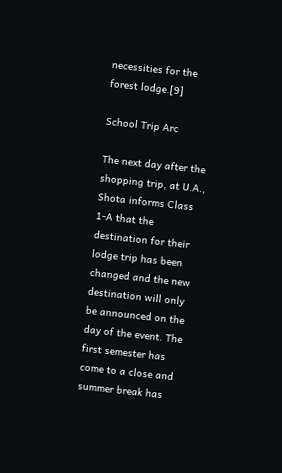necessities for the forest lodge.[9]

School Trip Arc

The next day after the shopping trip, at U.A., Shota informs Class 1-A that the destination for their lodge trip has been changed and the new destination will only be announced on the day of the event. The first semester has come to a close and summer break has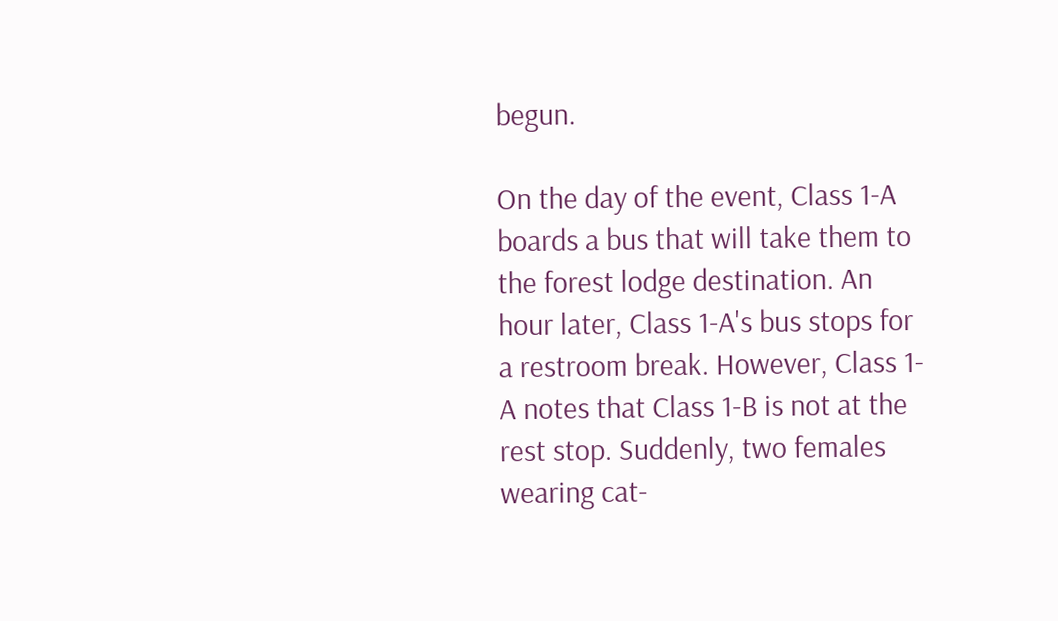begun.

On the day of the event, Class 1-A boards a bus that will take them to the forest lodge destination. An hour later, Class 1-A's bus stops for a restroom break. However, Class 1-A notes that Class 1-B is not at the rest stop. Suddenly, two females wearing cat-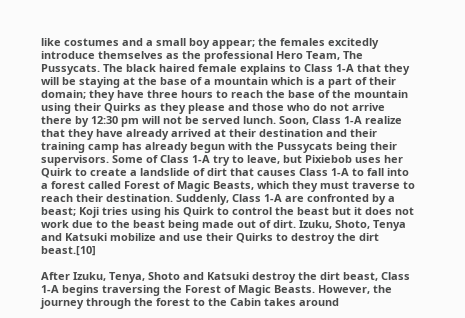like costumes and a small boy appear; the females excitedly introduce themselves as the professional Hero Team, The Pussycats. The black haired female explains to Class 1-A that they will be staying at the base of a mountain which is a part of their domain; they have three hours to reach the base of the mountain using their Quirks as they please and those who do not arrive there by 12:30 pm will not be served lunch. Soon, Class 1-A realize that they have already arrived at their destination and their training camp has already begun with the Pussycats being their supervisors. Some of Class 1-A try to leave, but Pixiebob uses her Quirk to create a landslide of dirt that causes Class 1-A to fall into a forest called Forest of Magic Beasts, which they must traverse to reach their destination. Suddenly, Class 1-A are confronted by a beast; Koji tries using his Quirk to control the beast but it does not work due to the beast being made out of dirt. Izuku, Shoto, Tenya and Katsuki mobilize and use their Quirks to destroy the dirt beast.[10]

After Izuku, Tenya, Shoto and Katsuki destroy the dirt beast, Class 1-A begins traversing the Forest of Magic Beasts. However, the journey through the forest to the Cabin takes around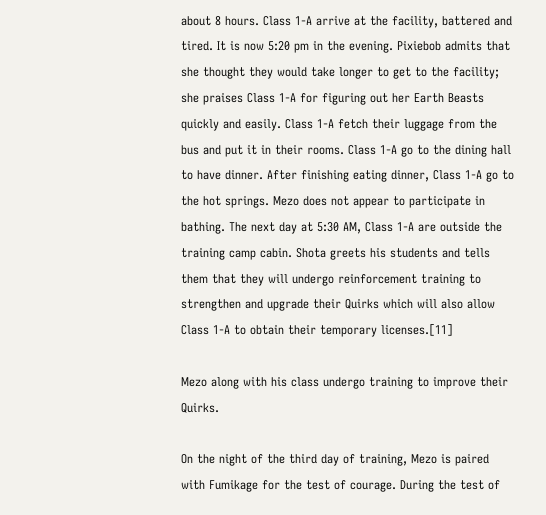about 8 hours. Class 1-A arrive at the facility, battered and tired. It is now 5:20 pm in the evening. Pixiebob admits that she thought they would take longer to get to the facility; she praises Class 1-A for figuring out her Earth Beasts quickly and easily. Class 1-A fetch their luggage from the bus and put it in their rooms. Class 1-A go to the dining hall to have dinner. After finishing eating dinner, Class 1-A go to the hot springs. Mezo does not appear to participate in bathing. The next day at 5:30 AM, Class 1-A are outside the training camp cabin. Shota greets his students and tells them that they will undergo reinforcement training to strengthen and upgrade their Quirks which will also allow Class 1-A to obtain their temporary licenses.[11]

Mezo along with his class undergo training to improve their Quirks.

On the night of the third day of training, Mezo is paired with Fumikage for the test of courage. During the test of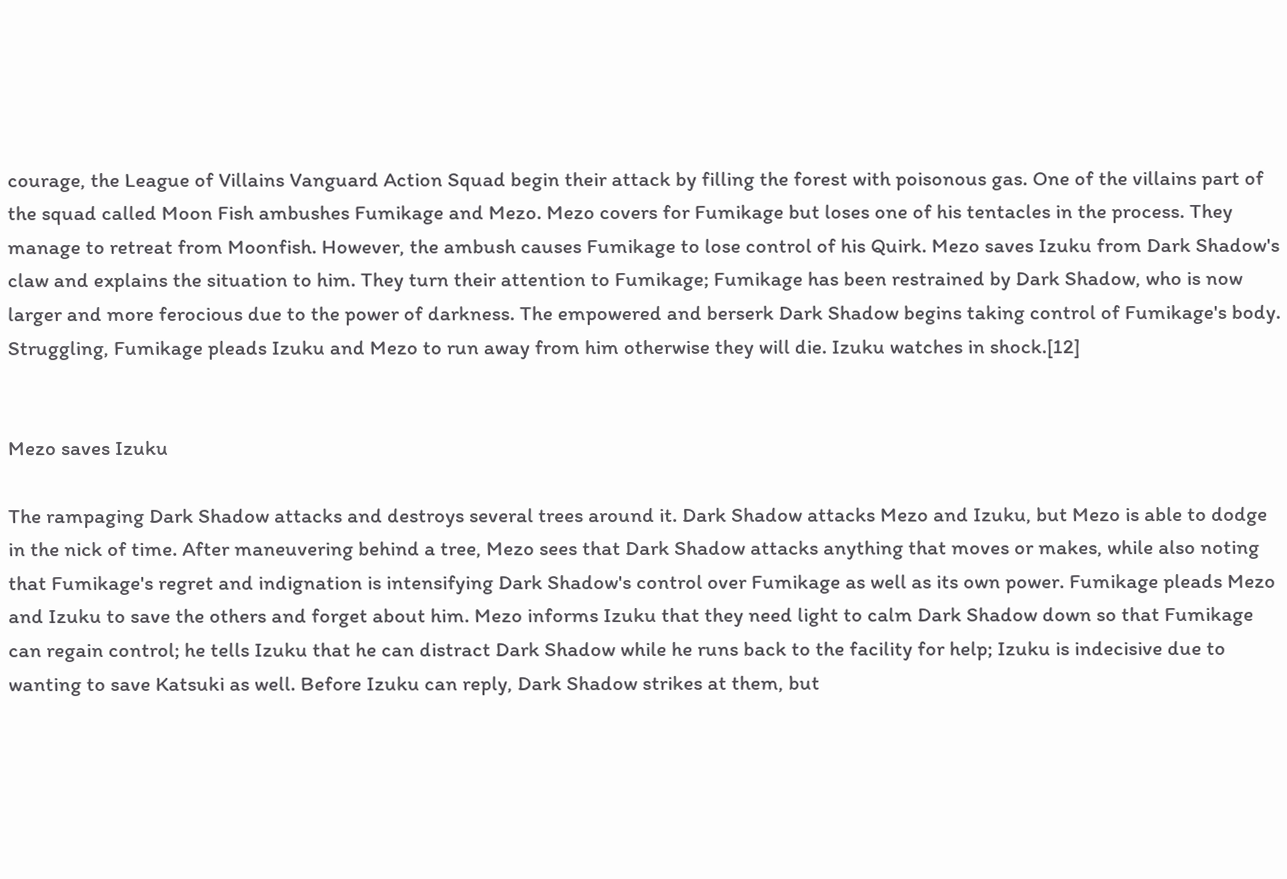courage, the League of Villains Vanguard Action Squad begin their attack by filling the forest with poisonous gas. One of the villains part of the squad called Moon Fish ambushes Fumikage and Mezo. Mezo covers for Fumikage but loses one of his tentacles in the process. They manage to retreat from Moonfish. However, the ambush causes Fumikage to lose control of his Quirk. Mezo saves Izuku from Dark Shadow's claw and explains the situation to him. They turn their attention to Fumikage; Fumikage has been restrained by Dark Shadow, who is now larger and more ferocious due to the power of darkness. The empowered and berserk Dark Shadow begins taking control of Fumikage's body. Struggling, Fumikage pleads Izuku and Mezo to run away from him otherwise they will die. Izuku watches in shock.[12]


Mezo saves Izuku

The rampaging Dark Shadow attacks and destroys several trees around it. Dark Shadow attacks Mezo and Izuku, but Mezo is able to dodge in the nick of time. After maneuvering behind a tree, Mezo sees that Dark Shadow attacks anything that moves or makes, while also noting that Fumikage's regret and indignation is intensifying Dark Shadow's control over Fumikage as well as its own power. Fumikage pleads Mezo and Izuku to save the others and forget about him. Mezo informs Izuku that they need light to calm Dark Shadow down so that Fumikage can regain control; he tells Izuku that he can distract Dark Shadow while he runs back to the facility for help; Izuku is indecisive due to wanting to save Katsuki as well. Before Izuku can reply, Dark Shadow strikes at them, but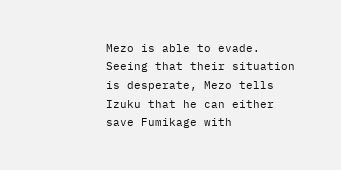Mezo is able to evade. Seeing that their situation is desperate, Mezo tells Izuku that he can either save Fumikage with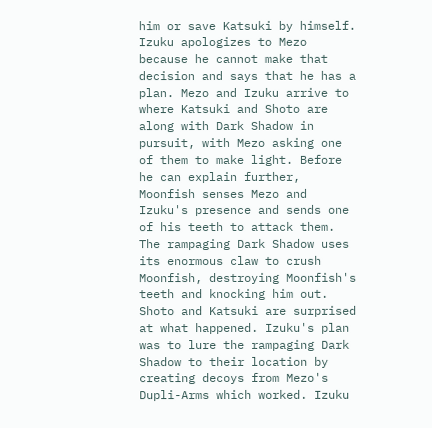him or save Katsuki by himself. Izuku apologizes to Mezo because he cannot make that decision and says that he has a plan. Mezo and Izuku arrive to where Katsuki and Shoto are along with Dark Shadow in pursuit, with Mezo asking one of them to make light. Before he can explain further, Moonfish senses Mezo and Izuku's presence and sends one of his teeth to attack them. The rampaging Dark Shadow uses its enormous claw to crush Moonfish, destroying Moonfish's teeth and knocking him out. Shoto and Katsuki are surprised at what happened. Izuku's plan was to lure the rampaging Dark Shadow to their location by creating decoys from Mezo's Dupli-Arms which worked. Izuku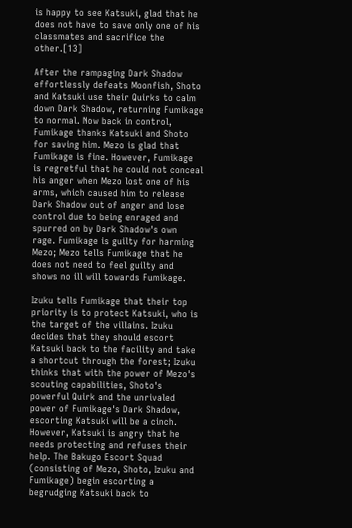is happy to see Katsuki, glad that he does not have to save only one of his classmates and sacrifice the other.[13]

After the rampaging Dark Shadow effortlessly defeats Moonfish, Shoto and Katsuki use their Quirks to calm down Dark Shadow, returning Fumikage to normal. Now back in control, Fumikage thanks Katsuki and Shoto for saving him. Mezo is glad that Fumikage is fine. However, Fumikage is regretful that he could not conceal his anger when Mezo lost one of his arms, which caused him to release Dark Shadow out of anger and lose control due to being enraged and spurred on by Dark Shadow's own rage. Fumikage is guilty for harming Mezo; Mezo tells Fumikage that he does not need to feel guilty and shows no ill will towards Fumikage.

Izuku tells Fumikage that their top priority is to protect Katsuki, who is the target of the villains. Izuku decides that they should escort Katsuki back to the facility and take a shortcut through the forest; Izuku thinks that with the power of Mezo's scouting capabilities, Shoto's powerful Quirk and the unrivaled power of Fumikage's Dark Shadow, escorting Katsuki will be a cinch. However, Katsuki is angry that he needs protecting and refuses their help. The Bakugo Escort Squad (consisting of Mezo, Shoto, Izuku and Fumikage) begin escorting a begrudging Katsuki back to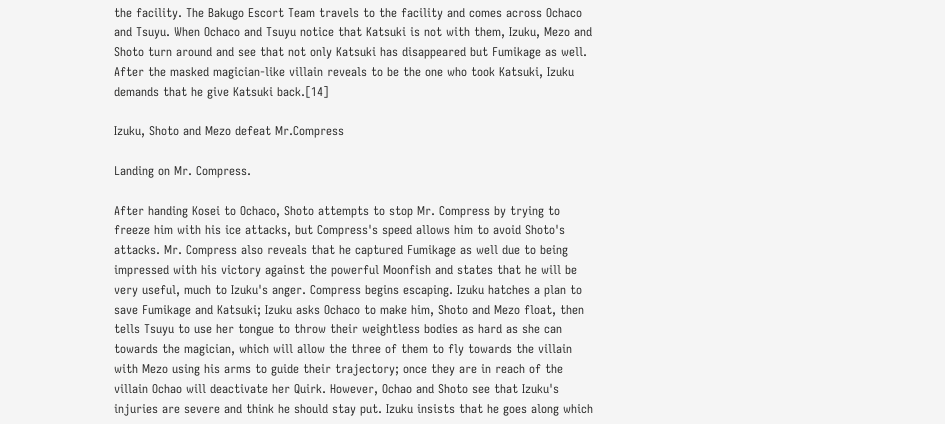the facility. The Bakugo Escort Team travels to the facility and comes across Ochaco and Tsuyu. When Ochaco and Tsuyu notice that Katsuki is not with them, Izuku, Mezo and Shoto turn around and see that not only Katsuki has disappeared but Fumikage as well. After the masked magician-like villain reveals to be the one who took Katsuki, Izuku demands that he give Katsuki back.[14]

Izuku, Shoto and Mezo defeat Mr.Compress

Landing on Mr. Compress.

After handing Kosei to Ochaco, Shoto attempts to stop Mr. Compress by trying to freeze him with his ice attacks, but Compress's speed allows him to avoid Shoto's attacks. Mr. Compress also reveals that he captured Fumikage as well due to being impressed with his victory against the powerful Moonfish and states that he will be very useful, much to Izuku's anger. Compress begins escaping. Izuku hatches a plan to save Fumikage and Katsuki; Izuku asks Ochaco to make him, Shoto and Mezo float, then tells Tsuyu to use her tongue to throw their weightless bodies as hard as she can towards the magician, which will allow the three of them to fly towards the villain with Mezo using his arms to guide their trajectory; once they are in reach of the villain Ochao will deactivate her Quirk. However, Ochao and Shoto see that Izuku's injuries are severe and think he should stay put. Izuku insists that he goes along which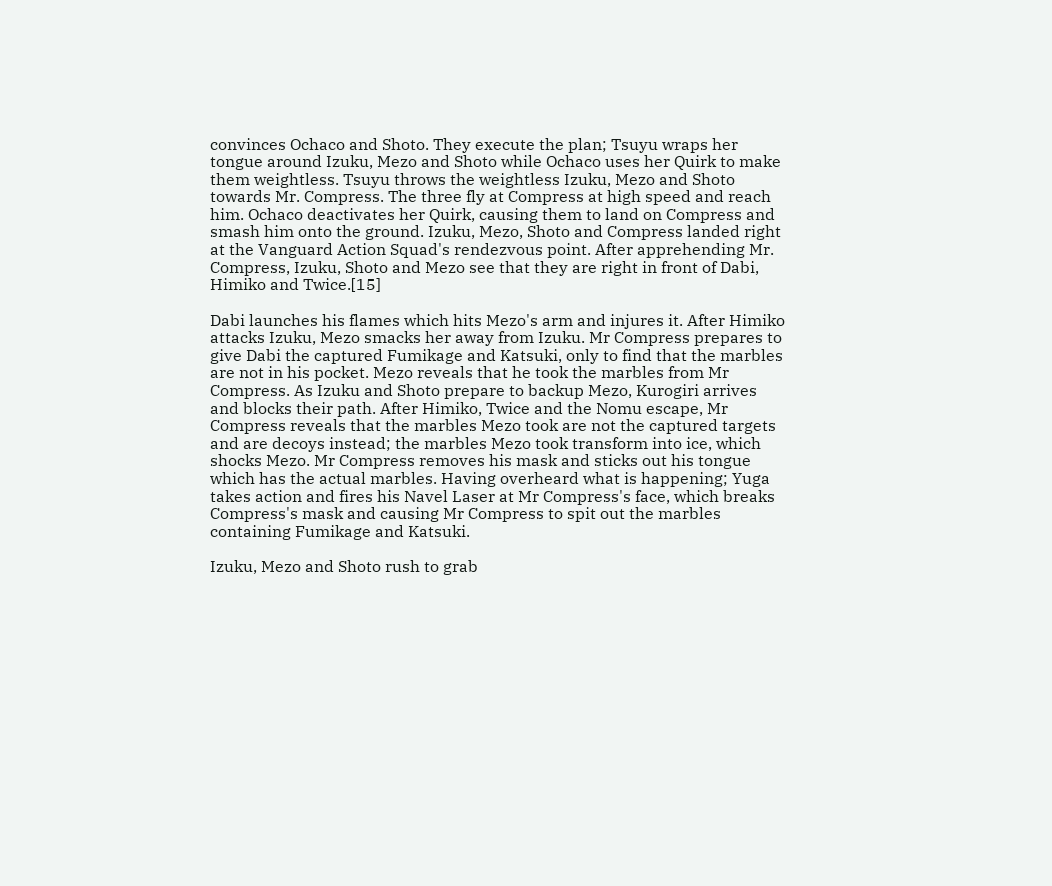convinces Ochaco and Shoto. They execute the plan; Tsuyu wraps her tongue around Izuku, Mezo and Shoto while Ochaco uses her Quirk to make them weightless. Tsuyu throws the weightless Izuku, Mezo and Shoto towards Mr. Compress. The three fly at Compress at high speed and reach him. Ochaco deactivates her Quirk, causing them to land on Compress and smash him onto the ground. Izuku, Mezo, Shoto and Compress landed right at the Vanguard Action Squad's rendezvous point. After apprehending Mr. Compress, Izuku, Shoto and Mezo see that they are right in front of Dabi, Himiko and Twice.[15]

Dabi launches his flames which hits Mezo's arm and injures it. After Himiko attacks Izuku, Mezo smacks her away from Izuku. Mr Compress prepares to give Dabi the captured Fumikage and Katsuki, only to find that the marbles are not in his pocket. Mezo reveals that he took the marbles from Mr Compress. As Izuku and Shoto prepare to backup Mezo, Kurogiri arrives and blocks their path. After Himiko, Twice and the Nomu escape, Mr Compress reveals that the marbles Mezo took are not the captured targets and are decoys instead; the marbles Mezo took transform into ice, which shocks Mezo. Mr Compress removes his mask and sticks out his tongue which has the actual marbles. Having overheard what is happening; Yuga takes action and fires his Navel Laser at Mr Compress's face, which breaks Compress's mask and causing Mr Compress to spit out the marbles containing Fumikage and Katsuki.

Izuku, Mezo and Shoto rush to grab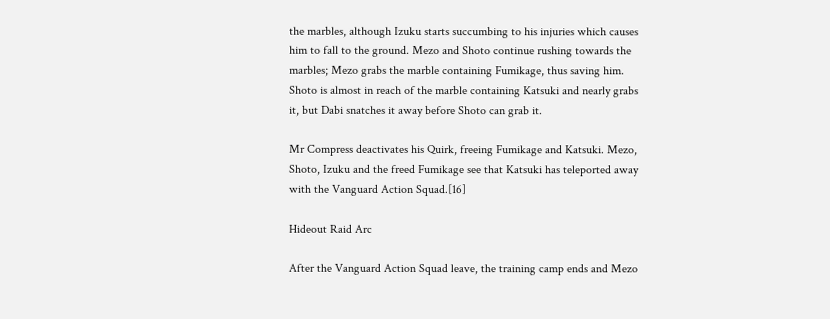the marbles, although Izuku starts succumbing to his injuries which causes him to fall to the ground. Mezo and Shoto continue rushing towards the marbles; Mezo grabs the marble containing Fumikage, thus saving him. Shoto is almost in reach of the marble containing Katsuki and nearly grabs it, but Dabi snatches it away before Shoto can grab it.

Mr Compress deactivates his Quirk, freeing Fumikage and Katsuki. Mezo, Shoto, Izuku and the freed Fumikage see that Katsuki has teleported away with the Vanguard Action Squad.[16]

Hideout Raid Arc

After the Vanguard Action Squad leave, the training camp ends and Mezo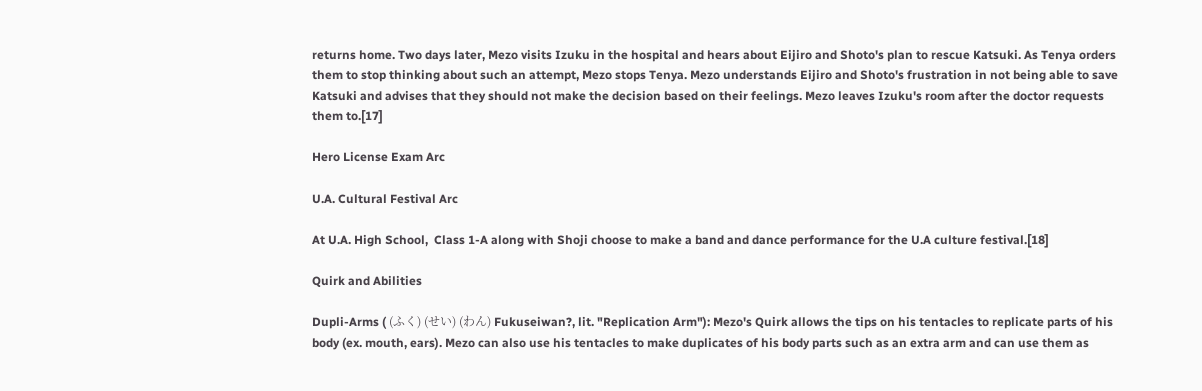returns home. Two days later, Mezo visits Izuku in the hospital and hears about Eijiro and Shoto's plan to rescue Katsuki. As Tenya orders them to stop thinking about such an attempt, Mezo stops Tenya. Mezo understands Eijiro and Shoto's frustration in not being able to save Katsuki and advises that they should not make the decision based on their feelings. Mezo leaves Izuku's room after the doctor requests them to.[17]

Hero License Exam Arc

U.A. Cultural Festival Arc

At U.A. High School,  Class 1-A along with Shoji choose to make a band and dance performance for the U.A culture festival.[18]

Quirk and Abilities

Dupli-Arms ( (ふく) (せい) (わん) Fukuseiwan?, lit. "Replication Arm"): Mezo's Quirk allows the tips on his tentacles to replicate parts of his body (ex. mouth, ears). Mezo can also use his tentacles to make duplicates of his body parts such as an extra arm and can use them as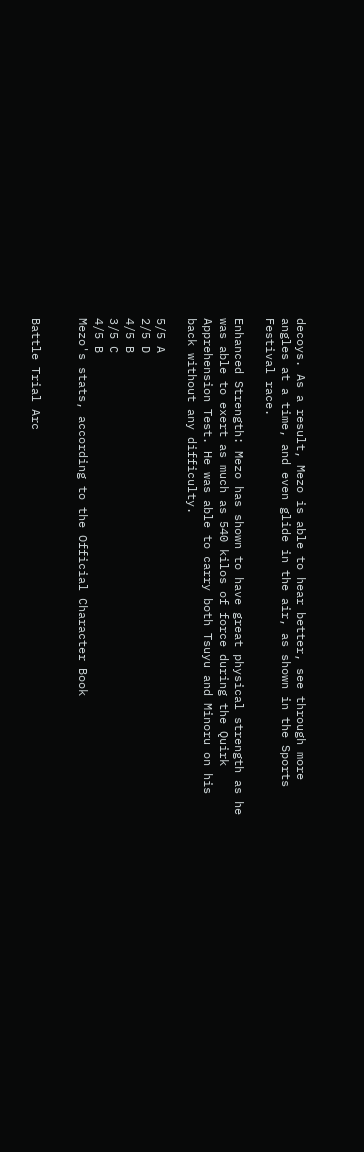decoys. As a result, Mezo is able to hear better, see through more angles at a time, and even glide in the air, as shown in the Sports Festival race.

Enhanced Strength: Mezo has shown to have great physical strength as he was able to exert as much as 540 kilos of force during the Quirk Apprehension Test. He was able to carry both Tsuyu and Minoru on his back without any difficulty.

5/5 A
2/5 D
4/5 B
3/5 C
4/5 B
Mezo's stats, according to the Official Character Book


Battle Trial Arc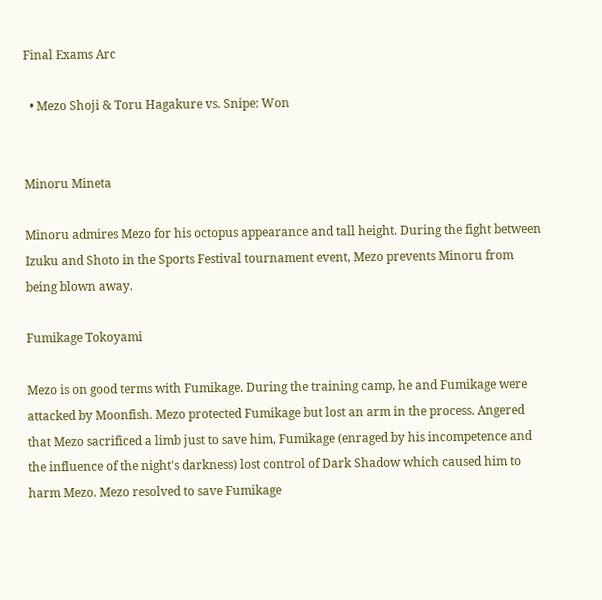Final Exams Arc

  • Mezo Shoji & Toru Hagakure vs. Snipe: Won


Minoru Mineta

Minoru admires Mezo for his octopus appearance and tall height. During the fight between Izuku and Shoto in the Sports Festival tournament event, Mezo prevents Minoru from being blown away.

Fumikage Tokoyami

Mezo is on good terms with Fumikage. During the training camp, he and Fumikage were attacked by Moonfish. Mezo protected Fumikage but lost an arm in the process. Angered that Mezo sacrificed a limb just to save him, Fumikage (enraged by his incompetence and the influence of the night's darkness) lost control of Dark Shadow which caused him to harm Mezo. Mezo resolved to save Fumikage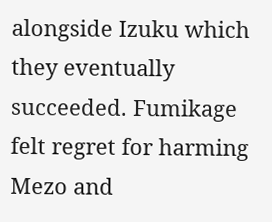alongside Izuku which they eventually succeeded. Fumikage felt regret for harming Mezo and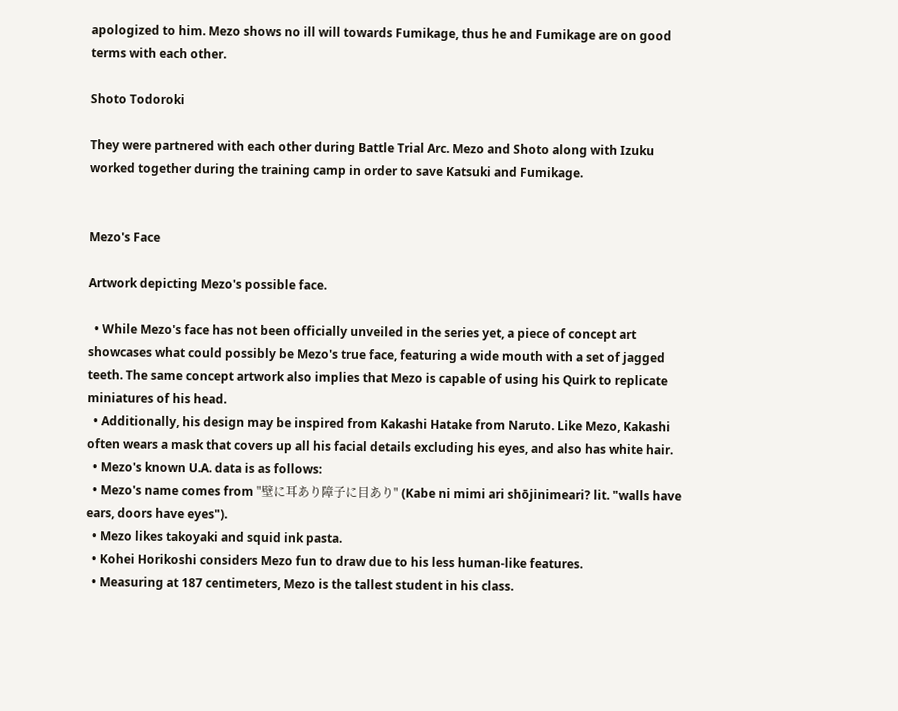apologized to him. Mezo shows no ill will towards Fumikage, thus he and Fumikage are on good terms with each other.

Shoto Todoroki

They were partnered with each other during Battle Trial Arc. Mezo and Shoto along with Izuku worked together during the training camp in order to save Katsuki and Fumikage.


Mezo's Face

Artwork depicting Mezo's possible face.

  • While Mezo's face has not been officially unveiled in the series yet, a piece of concept art showcases what could possibly be Mezo's true face, featuring a wide mouth with a set of jagged teeth. The same concept artwork also implies that Mezo is capable of using his Quirk to replicate miniatures of his head.
  • Additionally, his design may be inspired from Kakashi Hatake from Naruto. Like Mezo, Kakashi often wears a mask that covers up all his facial details excluding his eyes, and also has white hair.
  • Mezo's known U.A. data is as follows:
  • Mezo's name comes from "壁に耳あり障子に目あり" (Kabe ni mimi ari shōjinimeari? lit. "walls have ears, doors have eyes").
  • Mezo likes takoyaki and squid ink pasta.
  • Kohei Horikoshi considers Mezo fun to draw due to his less human-like features.
  • Measuring at 187 centimeters, Mezo is the tallest student in his class.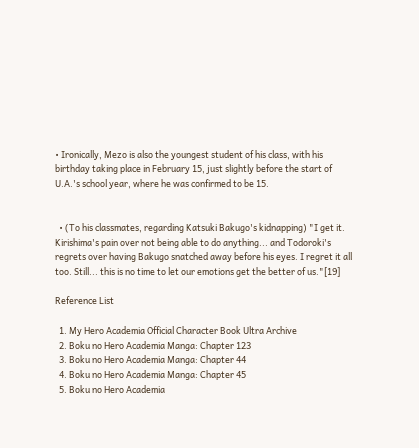• Ironically, Mezo is also the youngest student of his class, with his birthday taking place in February 15, just slightly before the start of U.A.'s school year, where he was confirmed to be 15.


  • (To his classmates, regarding Katsuki Bakugo's kidnapping) "I get it. Kirishima's pain over not being able to do anything... and Todoroki's regrets over having Bakugo snatched away before his eyes. I regret it all too. Still... this is no time to let our emotions get the better of us."[19]

Reference List

  1. My Hero Academia Official Character Book Ultra Archive
  2. Boku no Hero Academia Manga: Chapter 123
  3. Boku no Hero Academia Manga: Chapter 44
  4. Boku no Hero Academia Manga: Chapter 45
  5. Boku no Hero Academia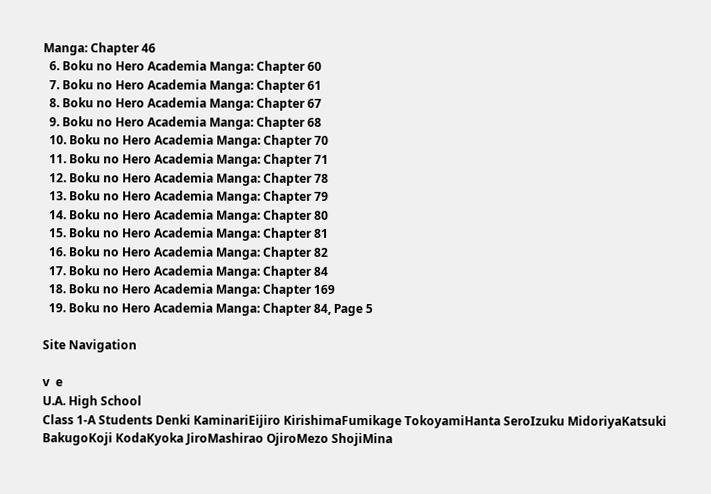Manga: Chapter 46
  6. Boku no Hero Academia Manga: Chapter 60
  7. Boku no Hero Academia Manga: Chapter 61
  8. Boku no Hero Academia Manga: Chapter 67
  9. Boku no Hero Academia Manga: Chapter 68
  10. Boku no Hero Academia Manga: Chapter 70
  11. Boku no Hero Academia Manga: Chapter 71
  12. Boku no Hero Academia Manga: Chapter 78
  13. Boku no Hero Academia Manga: Chapter 79
  14. Boku no Hero Academia Manga: Chapter 80
  15. Boku no Hero Academia Manga: Chapter 81
  16. Boku no Hero Academia Manga: Chapter 82
  17. Boku no Hero Academia Manga: Chapter 84
  18. Boku no Hero Academia Manga: Chapter 169
  19. Boku no Hero Academia Manga: Chapter 84, Page 5

Site Navigation

v  e
U.A. High School
Class 1-A Students Denki KaminariEijiro KirishimaFumikage TokoyamiHanta SeroIzuku MidoriyaKatsuki BakugoKoji KodaKyoka JiroMashirao OjiroMezo ShojiMina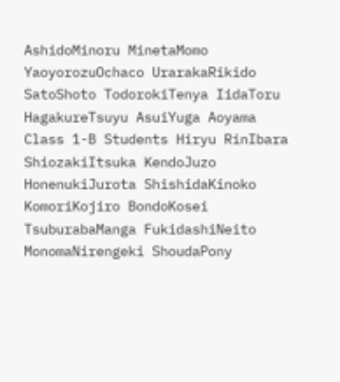AshidoMinoru MinetaMomo YaoyorozuOchaco UrarakaRikido SatoShoto TodorokiTenya IidaToru HagakureTsuyu AsuiYuga Aoyama
Class 1-B Students Hiryu RinIbara ShiozakiItsuka KendoJuzo HonenukiJurota ShishidaKinoko KomoriKojiro BondoKosei TsuburabaManga FukidashiNeito MonomaNirengeki ShoudaPony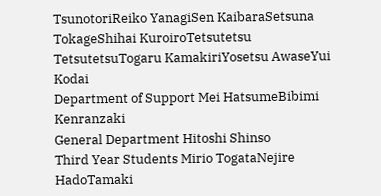TsunotoriReiko YanagiSen KaibaraSetsuna TokageShihai KuroiroTetsutetsu TetsutetsuTogaru KamakiriYosetsu AwaseYui Kodai
Department of Support Mei HatsumeBibimi Kenranzaki
General Department Hitoshi Shinso
Third Year Students Mirio TogataNejire HadoTamaki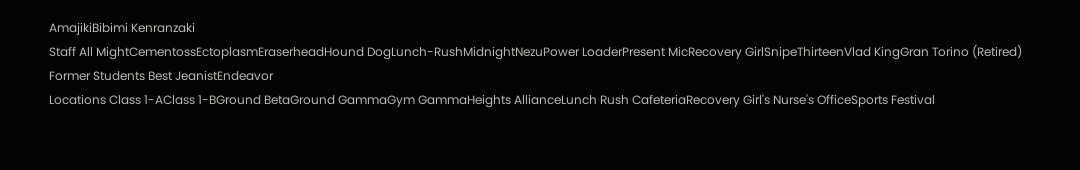AmajikiBibimi Kenranzaki
Staff All MightCementossEctoplasmEraserheadHound DogLunch-RushMidnightNezuPower LoaderPresent MicRecovery GirlSnipeThirteenVlad KingGran Torino (Retired)
Former Students Best JeanistEndeavor
Locations Class 1-AClass 1-BGround BetaGround GammaGym GammaHeights AllianceLunch Rush CafeteriaRecovery Girl's Nurse's OfficeSports Festival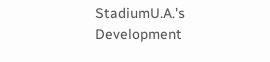StadiumU.A.'s Development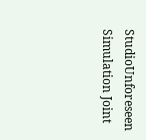StudioUnforeseen Simulation Joint